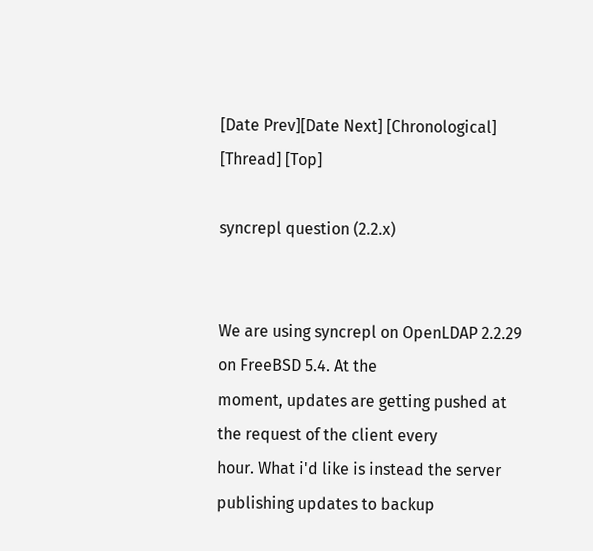[Date Prev][Date Next] [Chronological] [Thread] [Top]

syncrepl question (2.2.x)


We are using syncrepl on OpenLDAP 2.2.29 on FreeBSD 5.4. At the
moment, updates are getting pushed at the request of the client every
hour. What i'd like is instead the server publishing updates to backup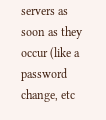servers as soon as they occur (like a password change, etc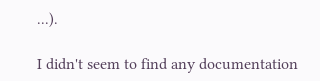...).

I didn't seem to find any documentation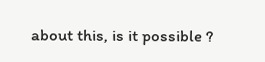about this, is it possible ?